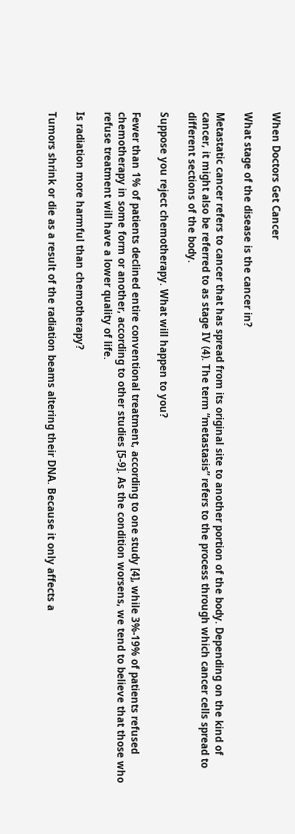When Doctors Get Cancer

What stage of the disease is the cancer in?

Metastatic cancer refers to cancer that has spread from its original site to another portion of the body. Depending on the kind of cancer, it might also be referred to as stage IV (4). The term “metastasis” refers to the process through which cancer cells spread to different sections of the body.

Suppose you reject chemotherapy. What will happen to you?

Fewer than 1% of patients declined entire conventional treatment, according to one study [4], while 3%-19% of patients refused chemotherapy in some form or another, according to other studies [5-9]. As the condition worsens, we tend to believe that those who refuse treatment will have a lower quality of life.

Is radiation more harmful than chemotherapy?

Tumors shrink or die as a result of the radiation beams altering their DNA. Because it only affects a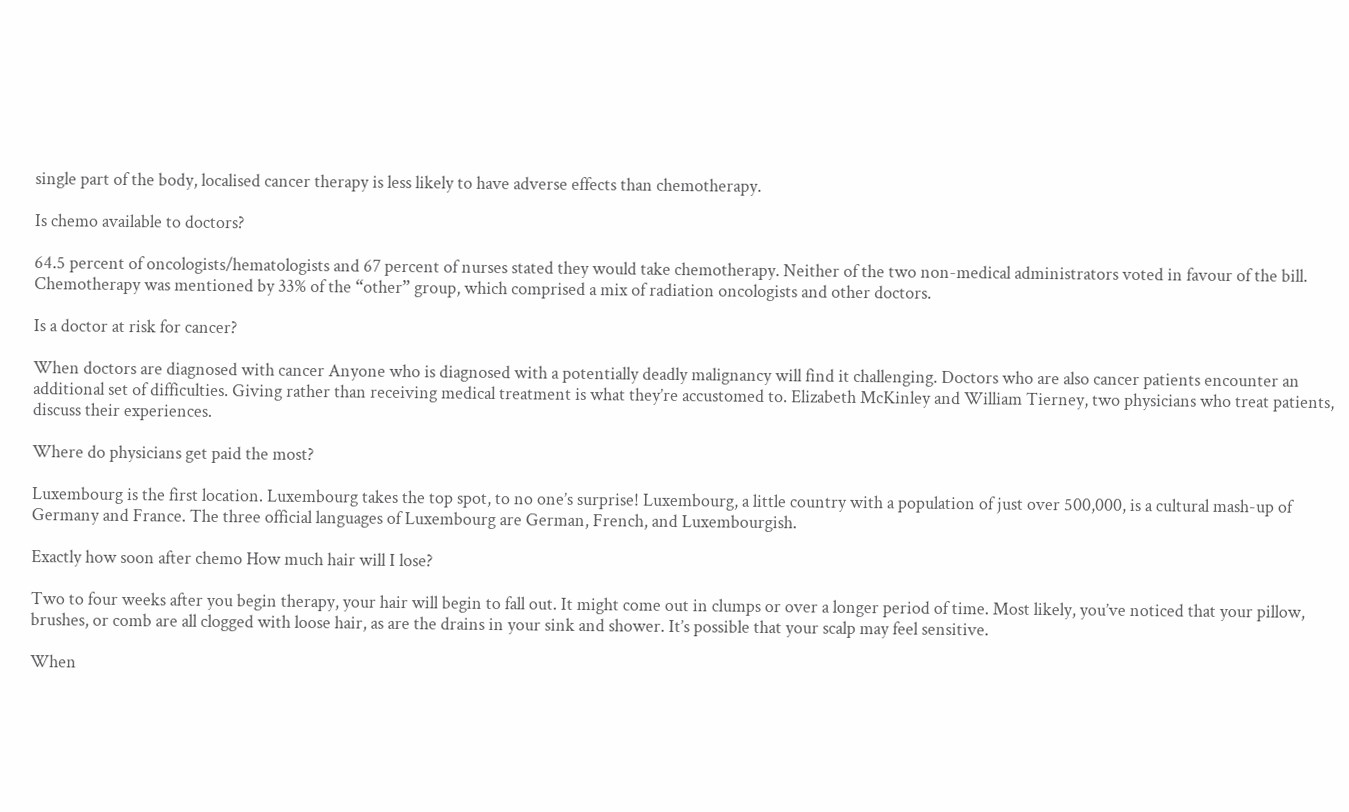single part of the body, localised cancer therapy is less likely to have adverse effects than chemotherapy.

Is chemo available to doctors?

64.5 percent of oncologists/hematologists and 67 percent of nurses stated they would take chemotherapy. Neither of the two non-medical administrators voted in favour of the bill. Chemotherapy was mentioned by 33% of the “other” group, which comprised a mix of radiation oncologists and other doctors.

Is a doctor at risk for cancer?

When doctors are diagnosed with cancer Anyone who is diagnosed with a potentially deadly malignancy will find it challenging. Doctors who are also cancer patients encounter an additional set of difficulties. Giving rather than receiving medical treatment is what they’re accustomed to. Elizabeth McKinley and William Tierney, two physicians who treat patients, discuss their experiences.

Where do physicians get paid the most?

Luxembourg is the first location. Luxembourg takes the top spot, to no one’s surprise! Luxembourg, a little country with a population of just over 500,000, is a cultural mash-up of Germany and France. The three official languages of Luxembourg are German, French, and Luxembourgish.

Exactly how soon after chemo How much hair will I lose?

Two to four weeks after you begin therapy, your hair will begin to fall out. It might come out in clumps or over a longer period of time. Most likely, you’ve noticed that your pillow, brushes, or comb are all clogged with loose hair, as are the drains in your sink and shower. It’s possible that your scalp may feel sensitive.

When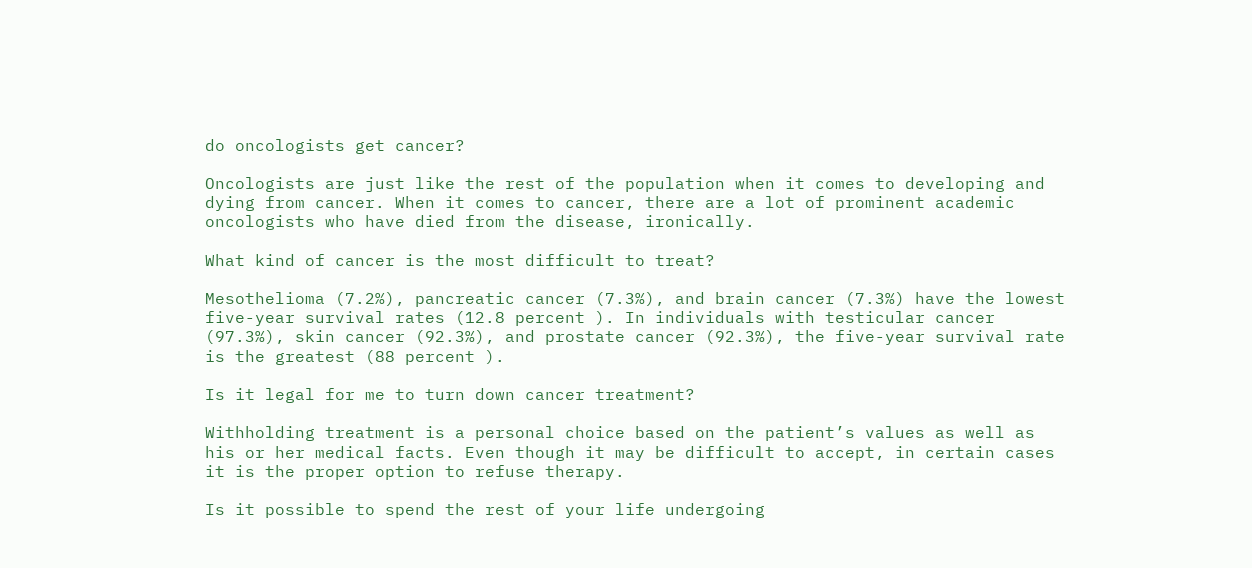do oncologists get cancer?

Oncologists are just like the rest of the population when it comes to developing and dying from cancer. When it comes to cancer, there are a lot of prominent academic oncologists who have died from the disease, ironically.

What kind of cancer is the most difficult to treat?

Mesothelioma (7.2%), pancreatic cancer (7.3%), and brain cancer (7.3%) have the lowest five-year survival rates (12.8 percent ). In individuals with testicular cancer (97.3%), skin cancer (92.3%), and prostate cancer (92.3%), the five-year survival rate is the greatest (88 percent ).

Is it legal for me to turn down cancer treatment?

Withholding treatment is a personal choice based on the patient’s values as well as his or her medical facts. Even though it may be difficult to accept, in certain cases it is the proper option to refuse therapy.

Is it possible to spend the rest of your life undergoing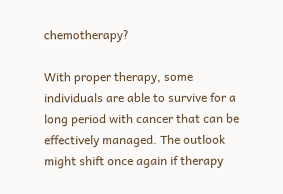chemotherapy?

With proper therapy, some individuals are able to survive for a long period with cancer that can be effectively managed. The outlook might shift once again if therapy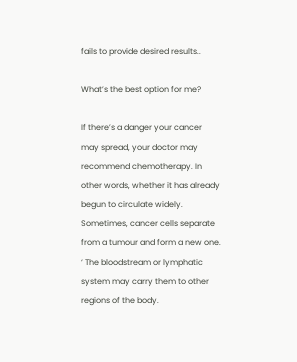fails to provide desired results..

What’s the best option for me?

If there’s a danger your cancer may spread, your doctor may recommend chemotherapy. In other words, whether it has already begun to circulate widely. Sometimes, cancer cells separate from a tumour and form a new one. ‘ The bloodstream or lymphatic system may carry them to other regions of the body.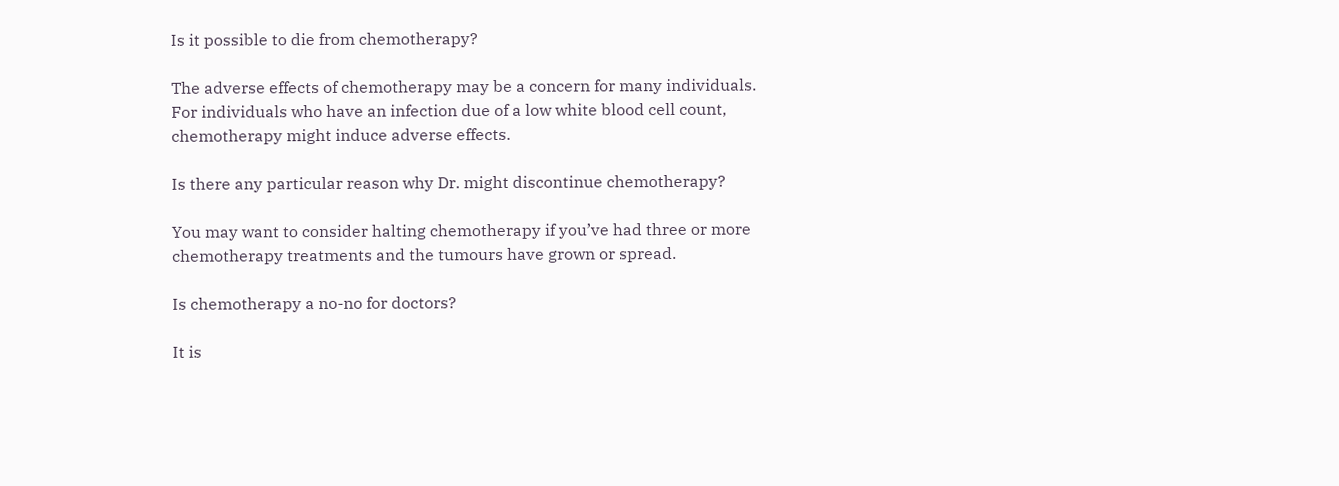Is it possible to die from chemotherapy?

The adverse effects of chemotherapy may be a concern for many individuals. For individuals who have an infection due of a low white blood cell count, chemotherapy might induce adverse effects.

Is there any particular reason why Dr. might discontinue chemotherapy?

You may want to consider halting chemotherapy if you’ve had three or more chemotherapy treatments and the tumours have grown or spread.

Is chemotherapy a no-no for doctors?

It is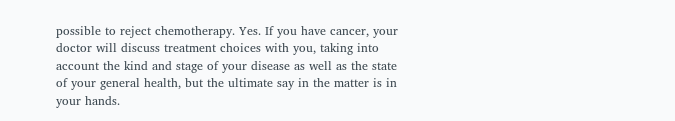possible to reject chemotherapy. Yes. If you have cancer, your doctor will discuss treatment choices with you, taking into account the kind and stage of your disease as well as the state of your general health, but the ultimate say in the matter is in your hands.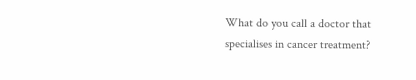What do you call a doctor that specialises in cancer treatment?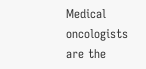Medical oncologists are the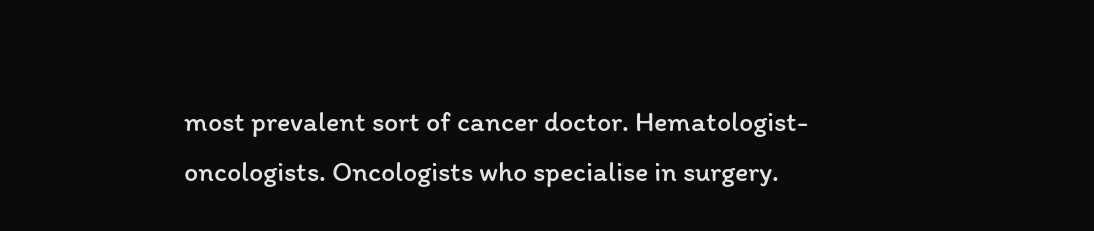most prevalent sort of cancer doctor. Hematologist-oncologists. Oncologists who specialise in surgery.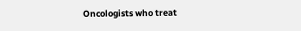Oncologists who treat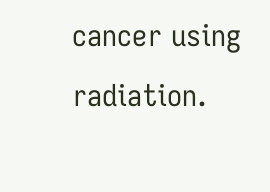cancer using radiation.